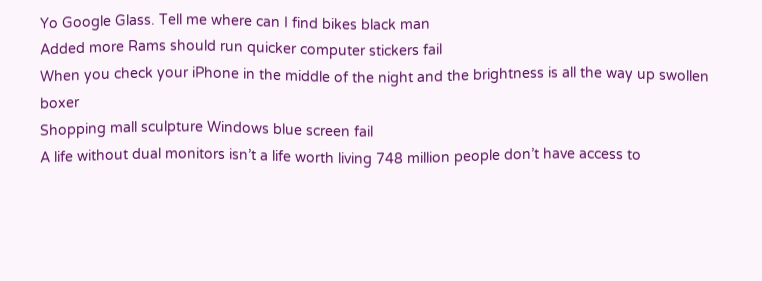Yo Google Glass. Tell me where can I find bikes black man
Added more Rams should run quicker computer stickers fail
When you check your iPhone in the middle of the night and the brightness is all the way up swollen boxer
Shopping mall sculpture Windows blue screen fail
A life without dual monitors isn’t a life worth living 748 million people don’t have access to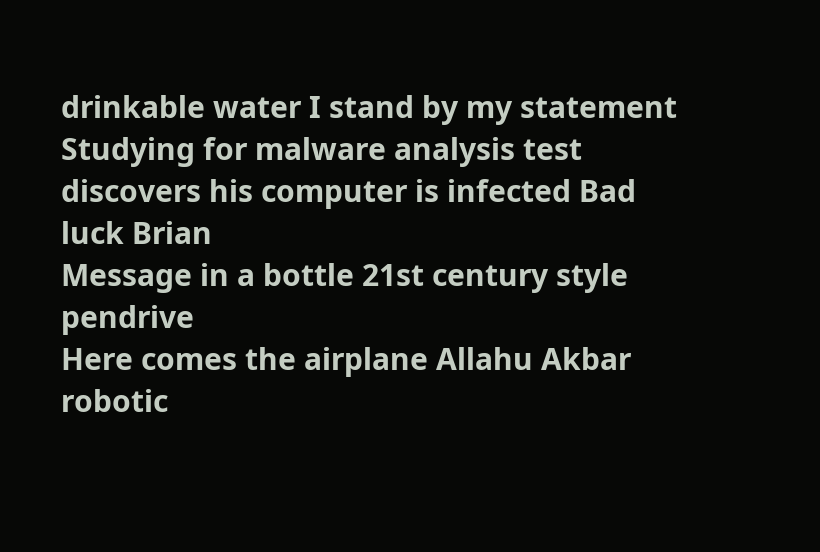drinkable water I stand by my statement
Studying for malware analysis test discovers his computer is infected Bad luck Brian
Message in a bottle 21st century style pendrive
Here comes the airplane Allahu Akbar robotic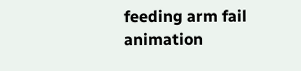feeding arm fail animation